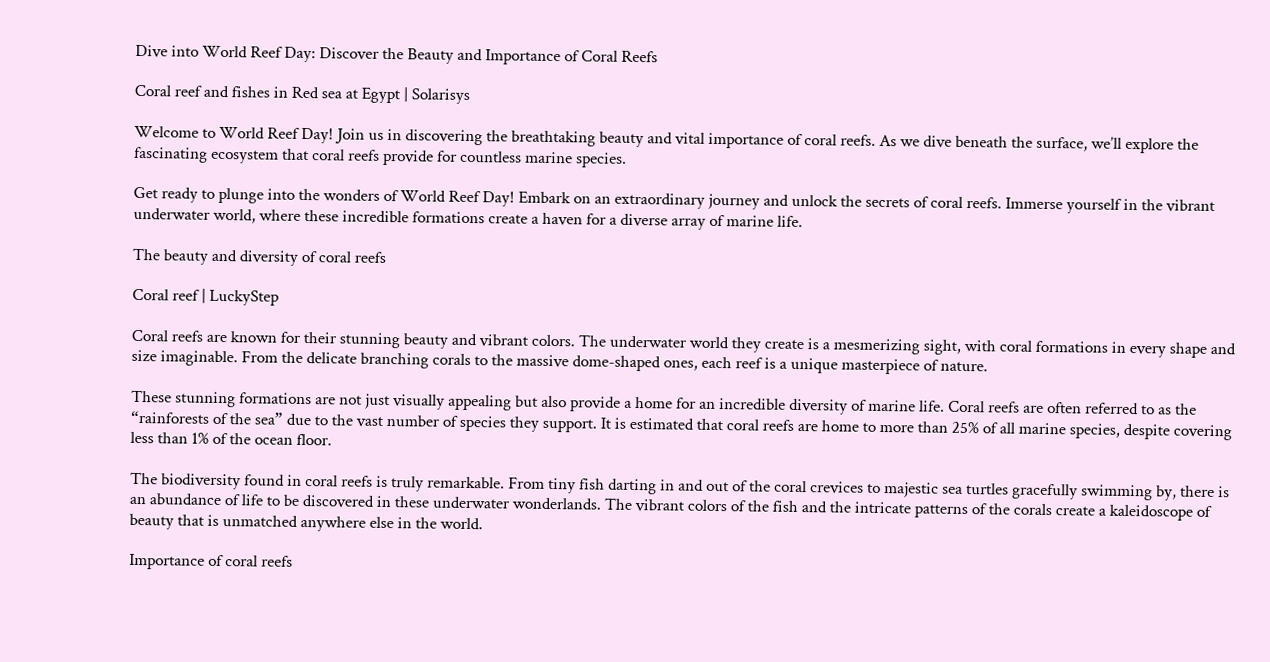Dive into World Reef Day: Discover the Beauty and Importance of Coral Reefs

Coral reef and fishes in Red sea at Egypt | Solarisys

Welcome to World Reef Day! Join us in discovering the breathtaking beauty and vital importance of coral reefs. As we dive beneath the surface, we’ll explore the fascinating ecosystem that coral reefs provide for countless marine species.

Get ready to plunge into the wonders of World Reef Day! Embark on an extraordinary journey and unlock the secrets of coral reefs. Immerse yourself in the vibrant underwater world, where these incredible formations create a haven for a diverse array of marine life.

The beauty and diversity of coral reefs

Coral reef | LuckyStep

Coral reefs are known for their stunning beauty and vibrant colors. The underwater world they create is a mesmerizing sight, with coral formations in every shape and size imaginable. From the delicate branching corals to the massive dome-shaped ones, each reef is a unique masterpiece of nature.

These stunning formations are not just visually appealing but also provide a home for an incredible diversity of marine life. Coral reefs are often referred to as the “rainforests of the sea” due to the vast number of species they support. It is estimated that coral reefs are home to more than 25% of all marine species, despite covering less than 1% of the ocean floor.

The biodiversity found in coral reefs is truly remarkable. From tiny fish darting in and out of the coral crevices to majestic sea turtles gracefully swimming by, there is an abundance of life to be discovered in these underwater wonderlands. The vibrant colors of the fish and the intricate patterns of the corals create a kaleidoscope of beauty that is unmatched anywhere else in the world.

Importance of coral reefs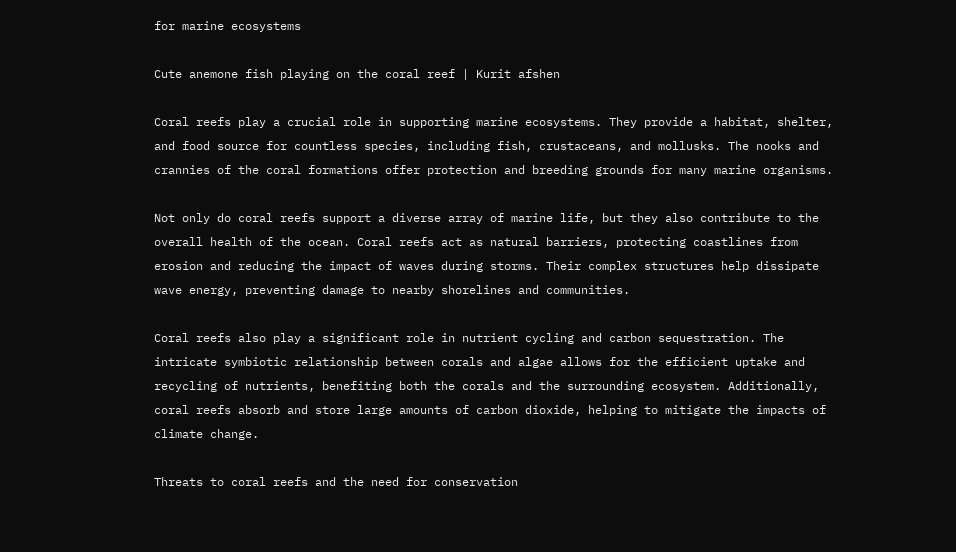for marine ecosystems

Cute anemone fish playing on the coral reef | Kurit afshen

Coral reefs play a crucial role in supporting marine ecosystems. They provide a habitat, shelter, and food source for countless species, including fish, crustaceans, and mollusks. The nooks and crannies of the coral formations offer protection and breeding grounds for many marine organisms.

Not only do coral reefs support a diverse array of marine life, but they also contribute to the overall health of the ocean. Coral reefs act as natural barriers, protecting coastlines from erosion and reducing the impact of waves during storms. Their complex structures help dissipate wave energy, preventing damage to nearby shorelines and communities.

Coral reefs also play a significant role in nutrient cycling and carbon sequestration. The intricate symbiotic relationship between corals and algae allows for the efficient uptake and recycling of nutrients, benefiting both the corals and the surrounding ecosystem. Additionally, coral reefs absorb and store large amounts of carbon dioxide, helping to mitigate the impacts of climate change.

Threats to coral reefs and the need for conservation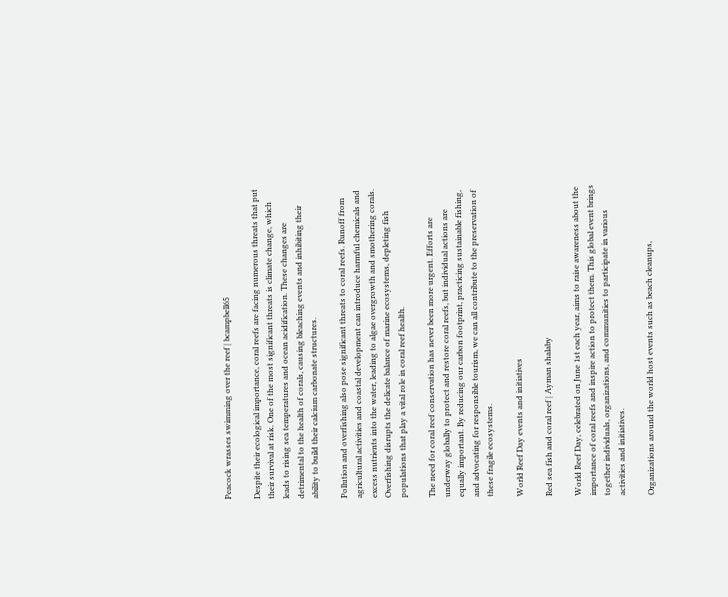Peacock wrasses swimming over the reef | bcampbell65

Despite their ecological importance, coral reefs are facing numerous threats that put their survival at risk. One of the most significant threats is climate change, which leads to rising sea temperatures and ocean acidification. These changes are detrimental to the health of corals, causing bleaching events and inhibiting their ability to build their calcium carbonate structures.

Pollution and overfishing also pose significant threats to coral reefs. Runoff from agricultural activities and coastal development can introduce harmful chemicals and excess nutrients into the water, leading to algae overgrowth and smothering corals. Overfishing disrupts the delicate balance of marine ecosystems, depleting fish populations that play a vital role in coral reef health.

The need for coral reef conservation has never been more urgent. Efforts are underway globally to protect and restore coral reefs, but individual actions are equally important. By reducing our carbon footprint, practicing sustainable fishing, and advocating for responsible tourism, we can all contribute to the preservation of these fragile ecosystems.

World Reef Day events and initiatives

Red sea fish and coral reef | Ayman shalaby

World Reef Day, celebrated on June 1st each year, aims to raise awareness about the importance of coral reefs and inspire action to protect them. This global event brings together individuals, organizations, and communities to participate in various activities and initiatives.

Organizations around the world host events such as beach cleanups,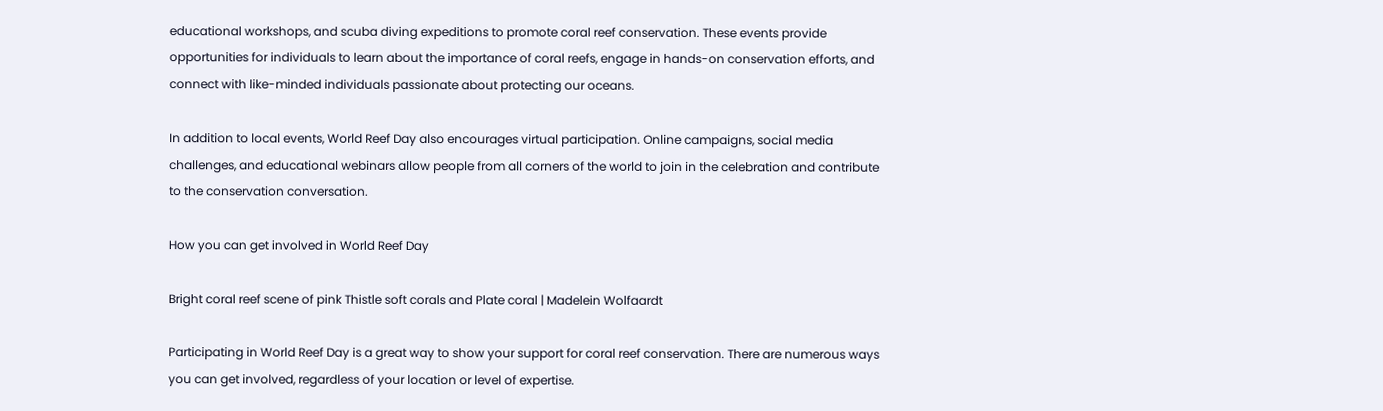educational workshops, and scuba diving expeditions to promote coral reef conservation. These events provide opportunities for individuals to learn about the importance of coral reefs, engage in hands-on conservation efforts, and connect with like-minded individuals passionate about protecting our oceans.

In addition to local events, World Reef Day also encourages virtual participation. Online campaigns, social media challenges, and educational webinars allow people from all corners of the world to join in the celebration and contribute to the conservation conversation.

How you can get involved in World Reef Day

Bright coral reef scene of pink Thistle soft corals and Plate coral | Madelein Wolfaardt

Participating in World Reef Day is a great way to show your support for coral reef conservation. There are numerous ways you can get involved, regardless of your location or level of expertise.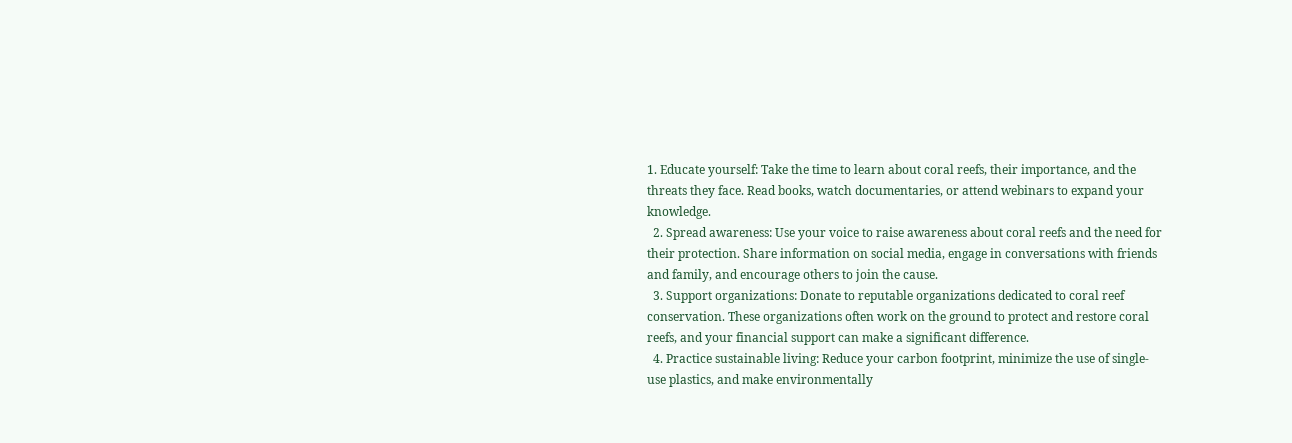1. Educate yourself: Take the time to learn about coral reefs, their importance, and the threats they face. Read books, watch documentaries, or attend webinars to expand your knowledge.
  2. Spread awareness: Use your voice to raise awareness about coral reefs and the need for their protection. Share information on social media, engage in conversations with friends and family, and encourage others to join the cause.
  3. Support organizations: Donate to reputable organizations dedicated to coral reef conservation. These organizations often work on the ground to protect and restore coral reefs, and your financial support can make a significant difference.
  4. Practice sustainable living: Reduce your carbon footprint, minimize the use of single-use plastics, and make environmentally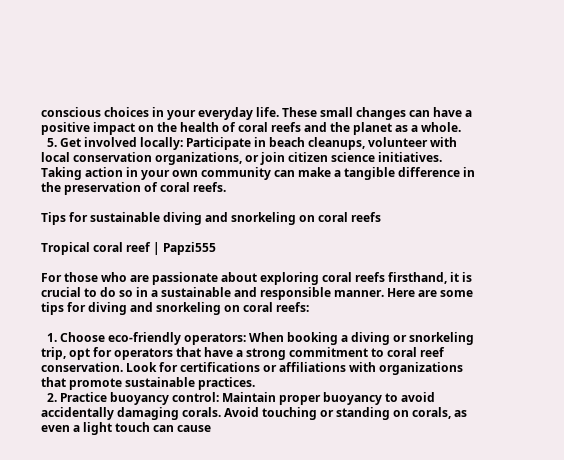conscious choices in your everyday life. These small changes can have a positive impact on the health of coral reefs and the planet as a whole.
  5. Get involved locally: Participate in beach cleanups, volunteer with local conservation organizations, or join citizen science initiatives. Taking action in your own community can make a tangible difference in the preservation of coral reefs.

Tips for sustainable diving and snorkeling on coral reefs

Tropical coral reef | Papzi555

For those who are passionate about exploring coral reefs firsthand, it is crucial to do so in a sustainable and responsible manner. Here are some tips for diving and snorkeling on coral reefs:

  1. Choose eco-friendly operators: When booking a diving or snorkeling trip, opt for operators that have a strong commitment to coral reef conservation. Look for certifications or affiliations with organizations that promote sustainable practices.
  2. Practice buoyancy control: Maintain proper buoyancy to avoid accidentally damaging corals. Avoid touching or standing on corals, as even a light touch can cause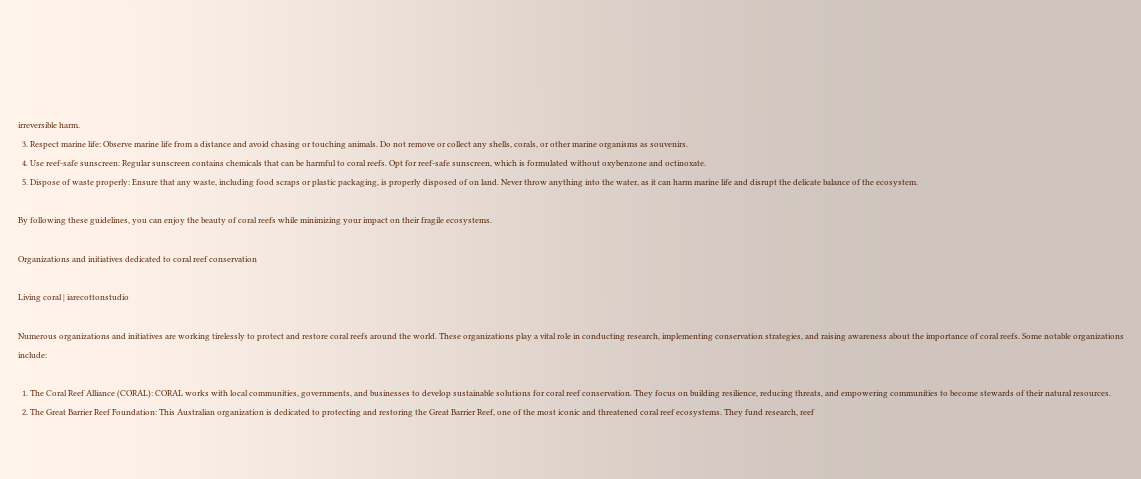irreversible harm.
  3. Respect marine life: Observe marine life from a distance and avoid chasing or touching animals. Do not remove or collect any shells, corals, or other marine organisms as souvenirs.
  4. Use reef-safe sunscreen: Regular sunscreen contains chemicals that can be harmful to coral reefs. Opt for reef-safe sunscreen, which is formulated without oxybenzone and octinoxate.
  5. Dispose of waste properly: Ensure that any waste, including food scraps or plastic packaging, is properly disposed of on land. Never throw anything into the water, as it can harm marine life and disrupt the delicate balance of the ecosystem.

By following these guidelines, you can enjoy the beauty of coral reefs while minimizing your impact on their fragile ecosystems.

Organizations and initiatives dedicated to coral reef conservation

Living coral | iarecottonstudio

Numerous organizations and initiatives are working tirelessly to protect and restore coral reefs around the world. These organizations play a vital role in conducting research, implementing conservation strategies, and raising awareness about the importance of coral reefs. Some notable organizations include:

  1. The Coral Reef Alliance (CORAL): CORAL works with local communities, governments, and businesses to develop sustainable solutions for coral reef conservation. They focus on building resilience, reducing threats, and empowering communities to become stewards of their natural resources.
  2. The Great Barrier Reef Foundation: This Australian organization is dedicated to protecting and restoring the Great Barrier Reef, one of the most iconic and threatened coral reef ecosystems. They fund research, reef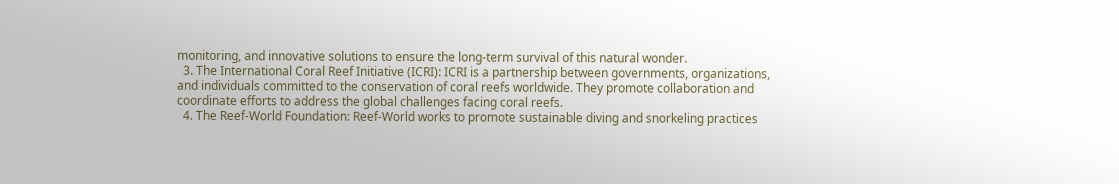monitoring, and innovative solutions to ensure the long-term survival of this natural wonder.
  3. The International Coral Reef Initiative (ICRI): ICRI is a partnership between governments, organizations, and individuals committed to the conservation of coral reefs worldwide. They promote collaboration and coordinate efforts to address the global challenges facing coral reefs.
  4. The Reef-World Foundation: Reef-World works to promote sustainable diving and snorkeling practices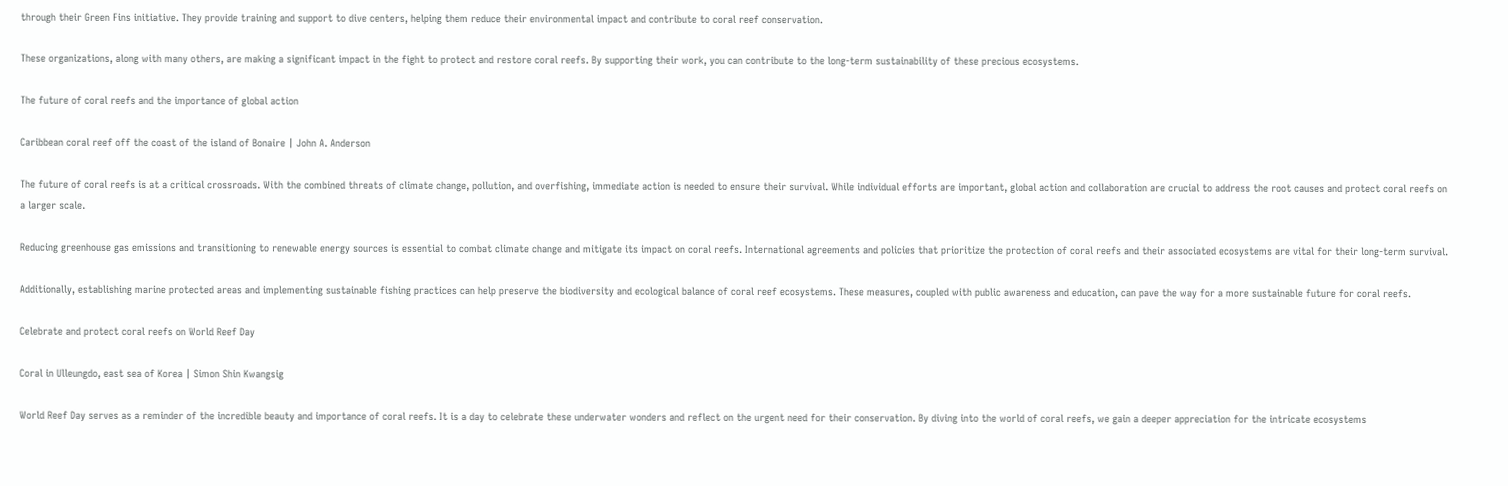through their Green Fins initiative. They provide training and support to dive centers, helping them reduce their environmental impact and contribute to coral reef conservation.

These organizations, along with many others, are making a significant impact in the fight to protect and restore coral reefs. By supporting their work, you can contribute to the long-term sustainability of these precious ecosystems.

The future of coral reefs and the importance of global action

Caribbean coral reef off the coast of the island of Bonaire | John A. Anderson

The future of coral reefs is at a critical crossroads. With the combined threats of climate change, pollution, and overfishing, immediate action is needed to ensure their survival. While individual efforts are important, global action and collaboration are crucial to address the root causes and protect coral reefs on a larger scale.

Reducing greenhouse gas emissions and transitioning to renewable energy sources is essential to combat climate change and mitigate its impact on coral reefs. International agreements and policies that prioritize the protection of coral reefs and their associated ecosystems are vital for their long-term survival.

Additionally, establishing marine protected areas and implementing sustainable fishing practices can help preserve the biodiversity and ecological balance of coral reef ecosystems. These measures, coupled with public awareness and education, can pave the way for a more sustainable future for coral reefs.

Celebrate and protect coral reefs on World Reef Day

Coral in Ulleungdo, east sea of Korea | Simon Shin Kwangsig

World Reef Day serves as a reminder of the incredible beauty and importance of coral reefs. It is a day to celebrate these underwater wonders and reflect on the urgent need for their conservation. By diving into the world of coral reefs, we gain a deeper appreciation for the intricate ecosystems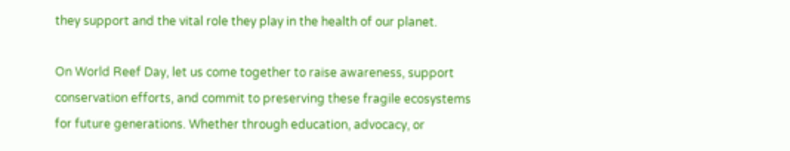they support and the vital role they play in the health of our planet.

On World Reef Day, let us come together to raise awareness, support conservation efforts, and commit to preserving these fragile ecosystems for future generations. Whether through education, advocacy, or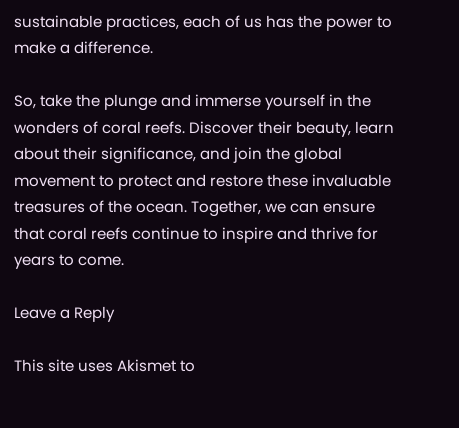sustainable practices, each of us has the power to make a difference.

So, take the plunge and immerse yourself in the wonders of coral reefs. Discover their beauty, learn about their significance, and join the global movement to protect and restore these invaluable treasures of the ocean. Together, we can ensure that coral reefs continue to inspire and thrive for years to come.

Leave a Reply

This site uses Akismet to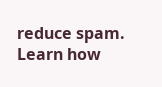reduce spam. Learn how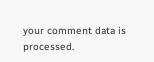your comment data is processed.